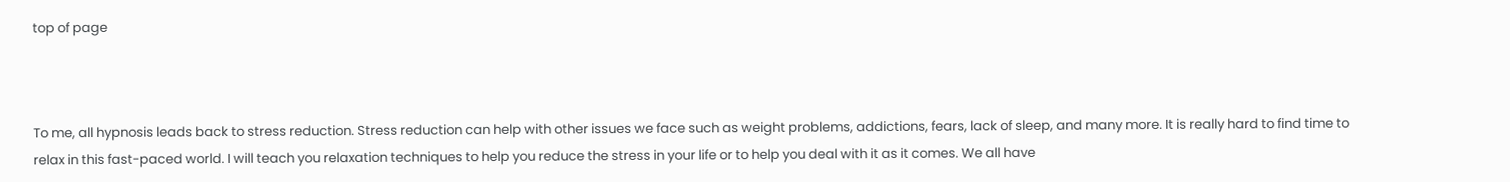top of page



To me, all hypnosis leads back to stress reduction. Stress reduction can help with other issues we face such as weight problems, addictions, fears, lack of sleep, and many more. It is really hard to find time to relax in this fast-paced world. I will teach you relaxation techniques to help you reduce the stress in your life or to help you deal with it as it comes. We all have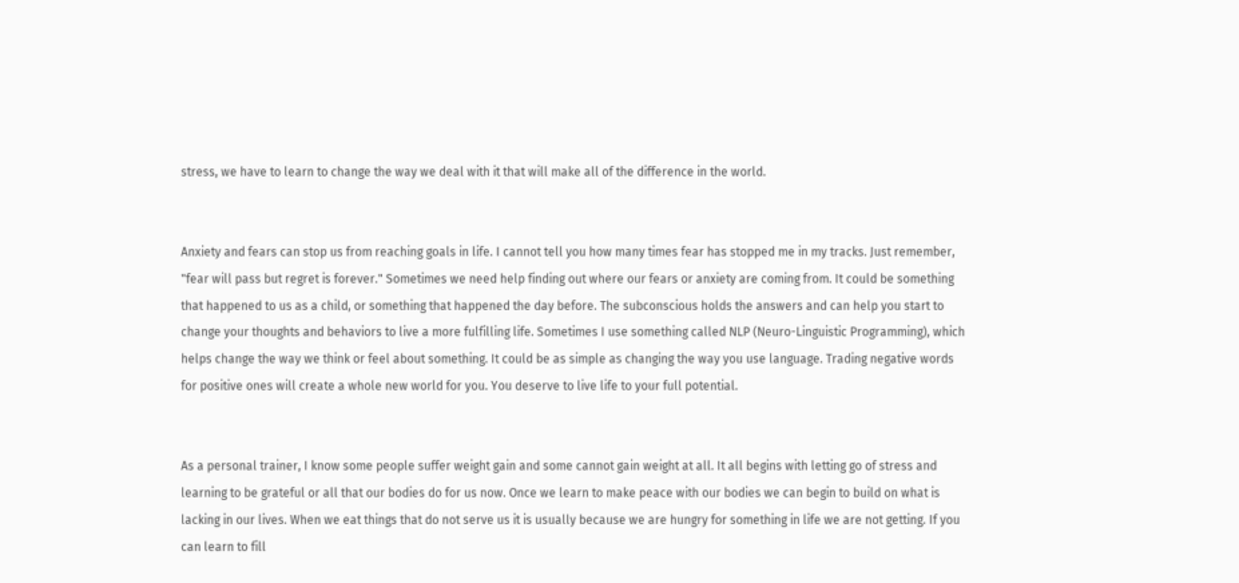stress, we have to learn to change the way we deal with it that will make all of the difference in the world.


Anxiety and fears can stop us from reaching goals in life. I cannot tell you how many times fear has stopped me in my tracks. Just remember, "fear will pass but regret is forever." Sometimes we need help finding out where our fears or anxiety are coming from. It could be something that happened to us as a child, or something that happened the day before. The subconscious holds the answers and can help you start to change your thoughts and behaviors to live a more fulfilling life. Sometimes I use something called NLP (Neuro-Linguistic Programming), which helps change the way we think or feel about something. It could be as simple as changing the way you use language. Trading negative words for positive ones will create a whole new world for you. You deserve to live life to your full potential.


As a personal trainer, I know some people suffer weight gain and some cannot gain weight at all. It all begins with letting go of stress and learning to be grateful or all that our bodies do for us now. Once we learn to make peace with our bodies we can begin to build on what is lacking in our lives. When we eat things that do not serve us it is usually because we are hungry for something in life we are not getting. If you can learn to fill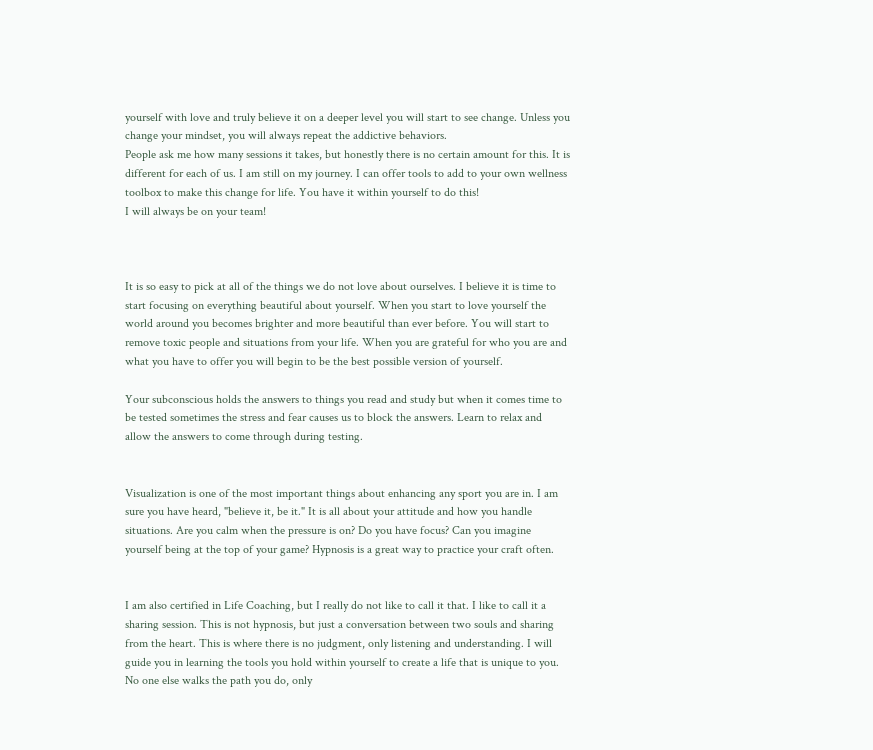yourself with love and truly believe it on a deeper level you will start to see change. Unless you change your mindset, you will always repeat the addictive behaviors.
People ask me how many sessions it takes, but honestly there is no certain amount for this. It is different for each of us. I am still on my journey. I can offer tools to add to your own wellness toolbox to make this change for life. You have it within yourself to do this!
I will always be on your team!



It is so easy to pick at all of the things we do not love about ourselves. I believe it is time to start focusing on everything beautiful about yourself. When you start to love yourself the world around you becomes brighter and more beautiful than ever before. You will start to remove toxic people and situations from your life. When you are grateful for who you are and what you have to offer you will begin to be the best possible version of yourself.

Your subconscious holds the answers to things you read and study but when it comes time to be tested sometimes the stress and fear causes us to block the answers. Learn to relax and allow the answers to come through during testing.


Visualization is one of the most important things about enhancing any sport you are in. I am sure you have heard, "believe it, be it." It is all about your attitude and how you handle situations. Are you calm when the pressure is on? Do you have focus? Can you imagine yourself being at the top of your game? Hypnosis is a great way to practice your craft often.


I am also certified in Life Coaching, but I really do not like to call it that. I like to call it a sharing session. This is not hypnosis, but just a conversation between two souls and sharing from the heart. This is where there is no judgment, only listening and understanding. I will guide you in learning the tools you hold within yourself to create a life that is unique to you. No one else walks the path you do, only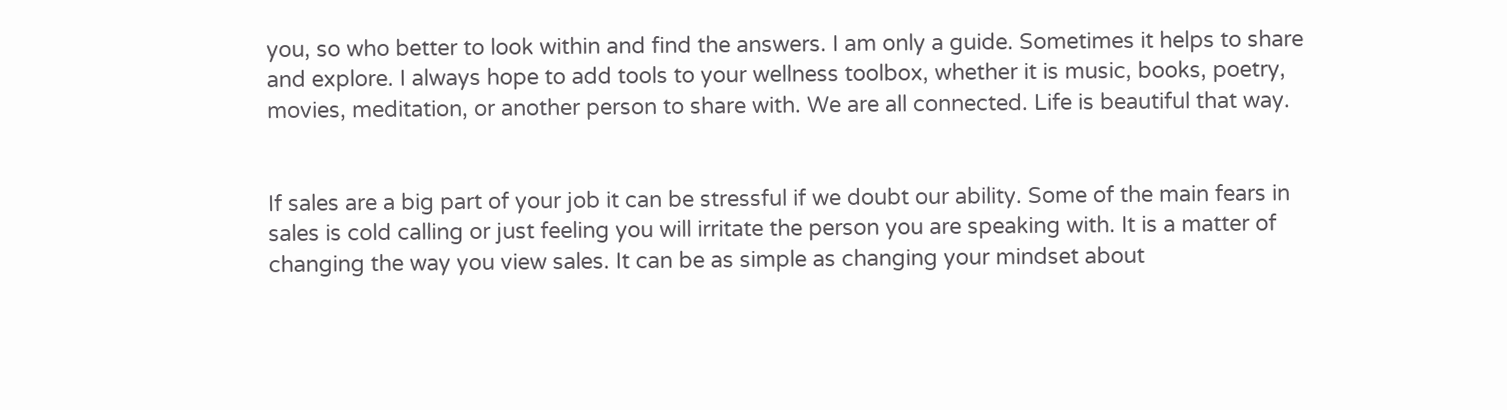you, so who better to look within and find the answers. I am only a guide. Sometimes it helps to share and explore. I always hope to add tools to your wellness toolbox, whether it is music, books, poetry, movies, meditation, or another person to share with. We are all connected. Life is beautiful that way.


If sales are a big part of your job it can be stressful if we doubt our ability. Some of the main fears in sales is cold calling or just feeling you will irritate the person you are speaking with. It is a matter of changing the way you view sales. It can be as simple as changing your mindset about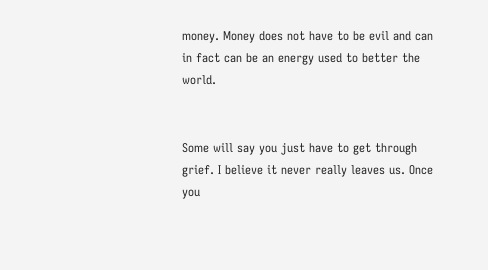money. Money does not have to be evil and can in fact can be an energy used to better the world.


Some will say you just have to get through grief. I believe it never really leaves us. Once you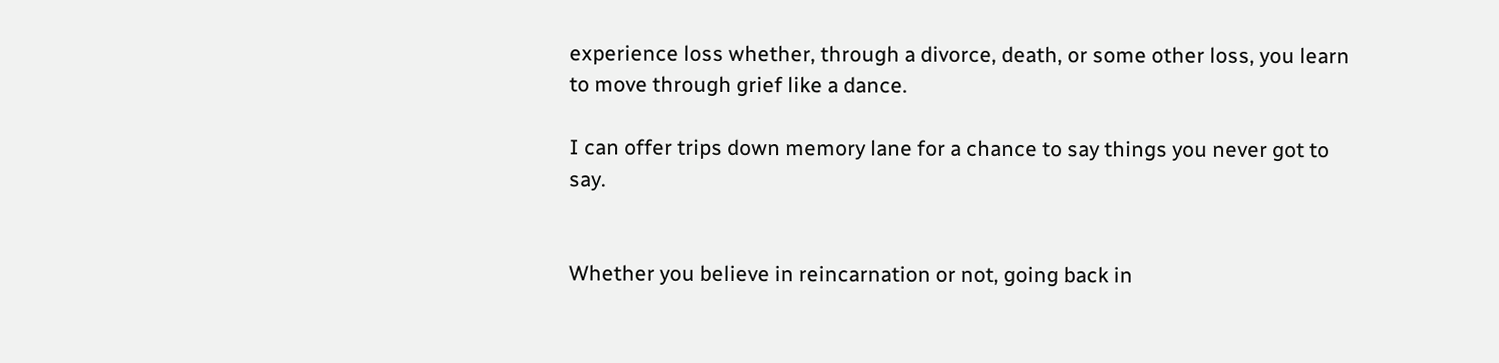experience loss whether, through a divorce, death, or some other loss, you learn to move through grief like a dance.

I can offer trips down memory lane for a chance to say things you never got to say.


Whether you believe in reincarnation or not, going back in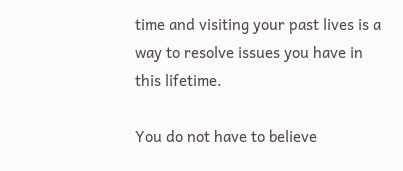time and visiting your past lives is a way to resolve issues you have in this lifetime.

You do not have to believe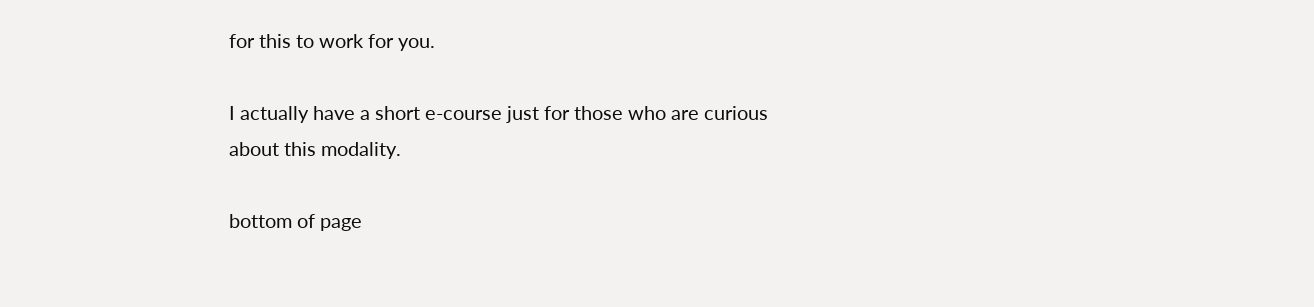for this to work for you.

I actually have a short e-course just for those who are curious about this modality.

bottom of page